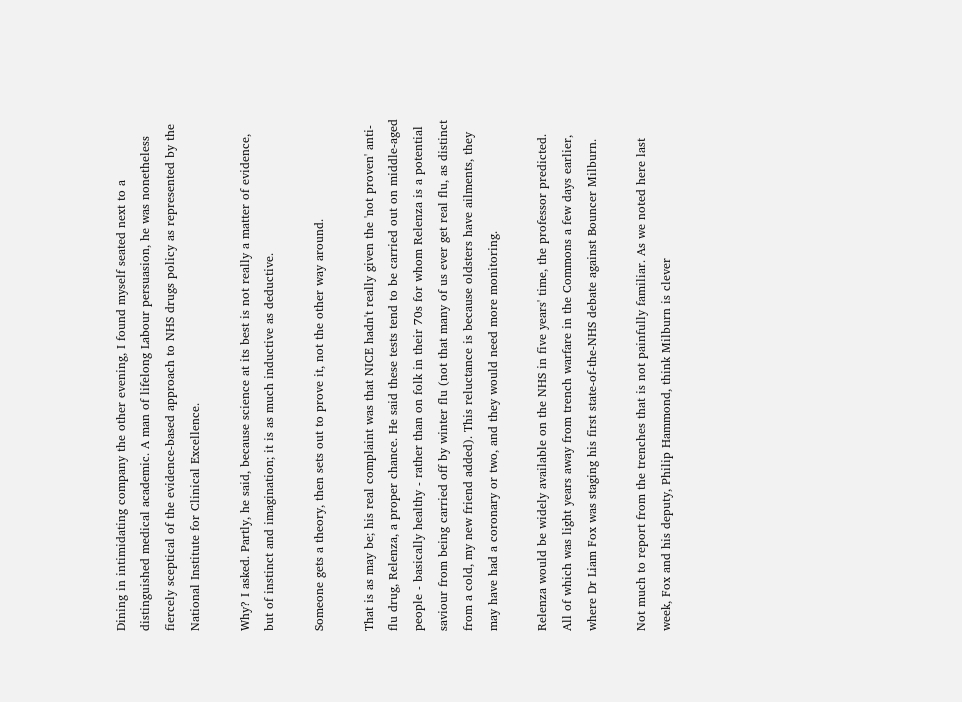Dining in intimidating company the other evening, I found myself seated next to a distinguished medical academic. A man of lifelong Labour persuasion, he was nonetheless fiercely sceptical of the evidence-based approach to NHS drugs policy as represented by the National Institute for Clinical Excellence.

Why? I asked. Partly, he said, because science at its best is not really a matter of evidence, but of instinct and imagination; it is as much inductive as deductive.

Someone gets a theory, then sets out to prove it, not the other way around.

That is as may be; his real complaint was that NICE hadn't really given the 'not proven' anti-flu drug, Relenza, a proper chance. He said these tests tend to be carried out on middle-aged people - basically healthy - rather than on folk in their 70s for whom Relenza is a potential saviour from being carried off by winter flu (not that many of us ever get real flu, as distinct from a cold, my new friend added). This reluctance is because oldsters have ailments, they may have had a coronary or two, and they would need more monitoring.

Relenza would be widely available on the NHS in five years' time, the professor predicted. All of which was light years away from trench warfare in the Commons a few days earlier, where Dr Liam Fox was staging his first state-of-the-NHS debate against Bouncer Milburn.

Not much to report from the trenches that is not painfully familiar. As we noted here last week, Fox and his deputy, Philip Hammond, think Milburn is clever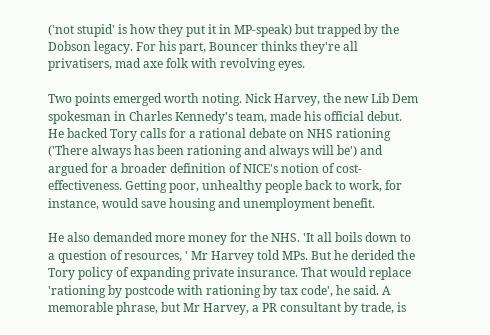('not stupid' is how they put it in MP-speak) but trapped by the Dobson legacy. For his part, Bouncer thinks they're all privatisers, mad axe folk with revolving eyes.

Two points emerged worth noting. Nick Harvey, the new Lib Dem spokesman in Charles Kennedy's team, made his official debut. He backed Tory calls for a rational debate on NHS rationing ('There always has been rationing and always will be') and argued for a broader definition of NICE's notion of cost-effectiveness. Getting poor, unhealthy people back to work, for instance, would save housing and unemployment benefit.

He also demanded more money for the NHS. 'It all boils down to a question of resources, ' Mr Harvey told MPs. But he derided the Tory policy of expanding private insurance. That would replace 'rationing by postcode with rationing by tax code', he said. A memorable phrase, but Mr Harvey, a PR consultant by trade, is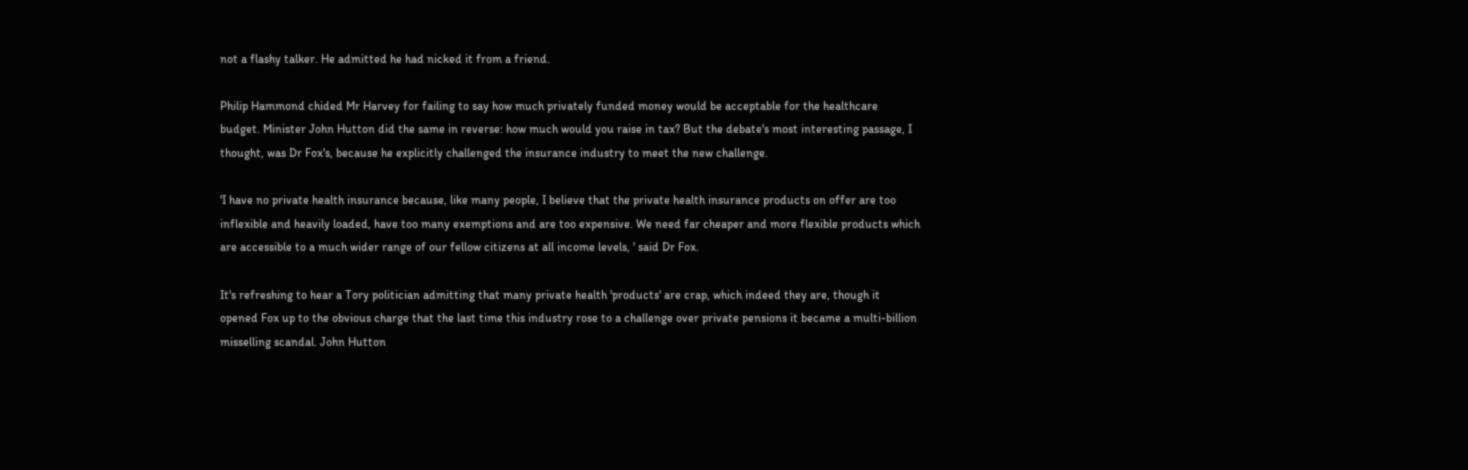not a flashy talker. He admitted he had nicked it from a friend.

Philip Hammond chided Mr Harvey for failing to say how much privately funded money would be acceptable for the healthcare budget. Minister John Hutton did the same in reverse: how much would you raise in tax? But the debate's most interesting passage, I thought, was Dr Fox's, because he explicitly challenged the insurance industry to meet the new challenge.

'I have no private health insurance because, like many people, I believe that the private health insurance products on offer are too inflexible and heavily loaded, have too many exemptions and are too expensive. We need far cheaper and more flexible products which are accessible to a much wider range of our fellow citizens at all income levels, ' said Dr Fox.

It's refreshing to hear a Tory politician admitting that many private health 'products' are crap, which indeed they are, though it opened Fox up to the obvious charge that the last time this industry rose to a challenge over private pensions it became a multi-billion misselling scandal. John Hutton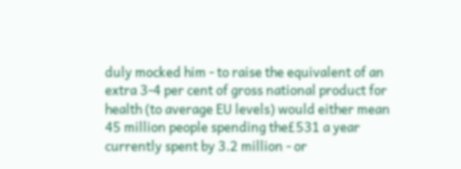duly mocked him - to raise the equivalent of an extra 3-4 per cent of gross national product for health (to average EU levels) would either mean 45 million people spending the£531 a year currently spent by 3.2 million - or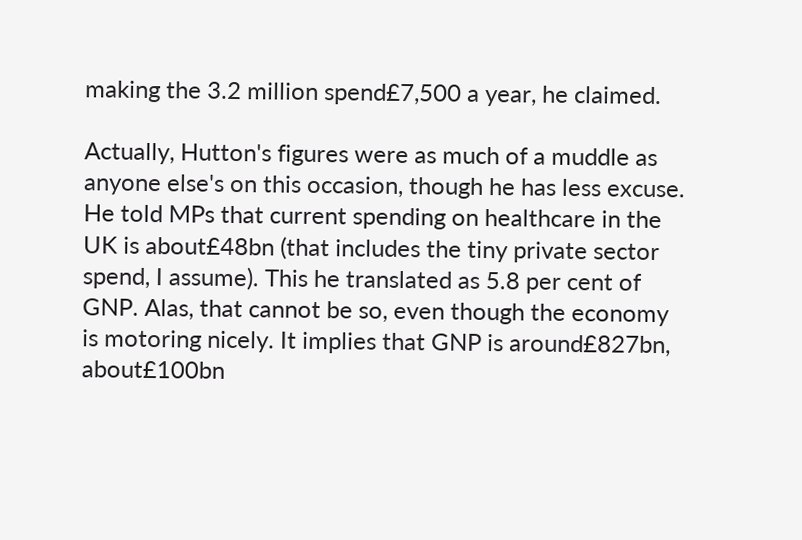making the 3.2 million spend£7,500 a year, he claimed.

Actually, Hutton's figures were as much of a muddle as anyone else's on this occasion, though he has less excuse. He told MPs that current spending on healthcare in the UK is about£48bn (that includes the tiny private sector spend, I assume). This he translated as 5.8 per cent of GNP. Alas, that cannot be so, even though the economy is motoring nicely. It implies that GNP is around£827bn, about£100bn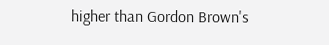higher than Gordon Brown's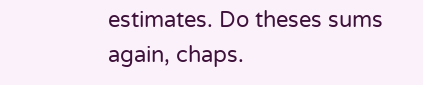estimates. Do theses sums again, chaps.